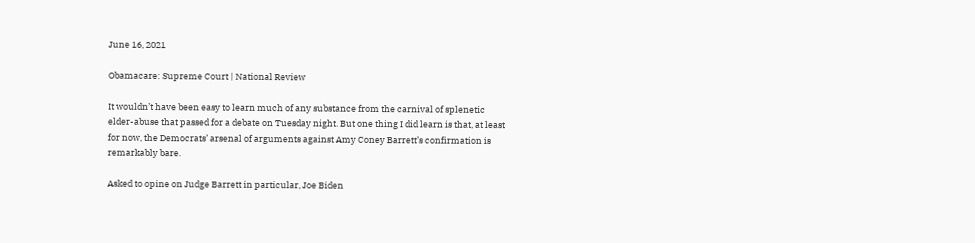June 16, 2021

Obamacare: Supreme Court | National Review

It wouldn’t have been easy to learn much of any substance from the carnival of splenetic elder-abuse that passed for a debate on Tuesday night. But one thing I did learn is that, at least for now, the Democrats’ arsenal of arguments against Amy Coney Barrett’s confirmation is remarkably bare.

Asked to opine on Judge Barrett in particular, Joe Biden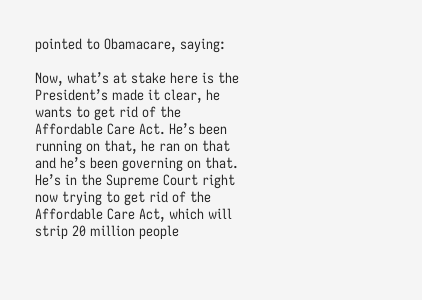pointed to Obamacare, saying:

Now, what’s at stake here is the President’s made it clear, he wants to get rid of the Affordable Care Act. He’s been running on that, he ran on that and he’s been governing on that. He’s in the Supreme Court right now trying to get rid of the Affordable Care Act, which will strip 20 million people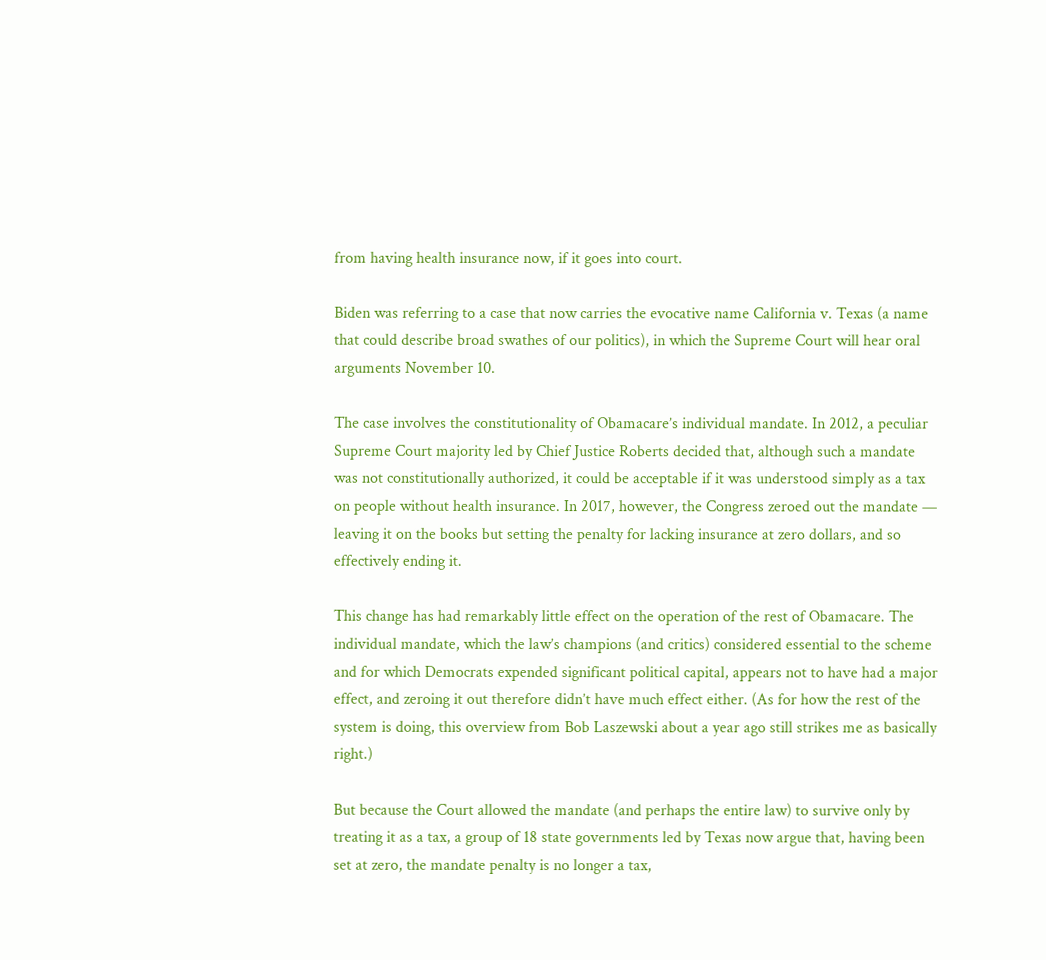from having health insurance now, if it goes into court.

Biden was referring to a case that now carries the evocative name California v. Texas (a name that could describe broad swathes of our politics), in which the Supreme Court will hear oral arguments November 10.

The case involves the constitutionality of Obamacare’s individual mandate. In 2012, a peculiar Supreme Court majority led by Chief Justice Roberts decided that, although such a mandate was not constitutionally authorized, it could be acceptable if it was understood simply as a tax on people without health insurance. In 2017, however, the Congress zeroed out the mandate — leaving it on the books but setting the penalty for lacking insurance at zero dollars, and so effectively ending it.

This change has had remarkably little effect on the operation of the rest of Obamacare. The individual mandate, which the law’s champions (and critics) considered essential to the scheme and for which Democrats expended significant political capital, appears not to have had a major effect, and zeroing it out therefore didn’t have much effect either. (As for how the rest of the system is doing, this overview from Bob Laszewski about a year ago still strikes me as basically right.)

But because the Court allowed the mandate (and perhaps the entire law) to survive only by treating it as a tax, a group of 18 state governments led by Texas now argue that, having been set at zero, the mandate penalty is no longer a tax,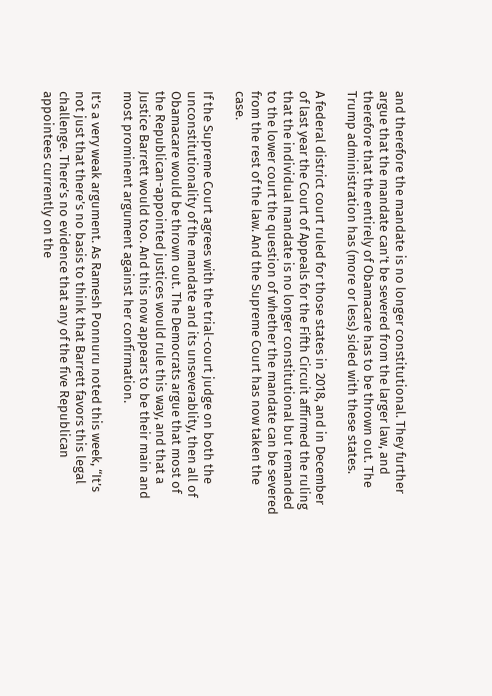and therefore the mandate is no longer constitutional. They further argue that the mandate can’t be severed from the larger law, and therefore that the entirely of Obamacare has to be thrown out. The Trump administration has (more or less) sided with these states.

A federal district court ruled for those states in 2018, and in December of last year the Court of Appeals for the Fifth Circuit affirmed the ruling that the individual mandate is no longer constitutional but remanded to the lower court the question of whether the mandate can be severed from the rest of the law. And the Supreme Court has now taken the case.

If the Supreme Court agrees with the trial-court judge on both the unconstitutionality of the mandate and its unseverablity, then all of Obamacare would be thrown out. The Democrats argue that most of the Republican-appointed justices would rule this way, and that a Justice Barrett would too. And this now appears to be their main and most prominent argument against her confirmation.

It’s a very weak argument. As Ramesh Ponnuru noted this week, “It’s not just that there’s no basis to think that Barrett favors this legal challenge. There’s no evidence that any of the five Republican appointees currently on the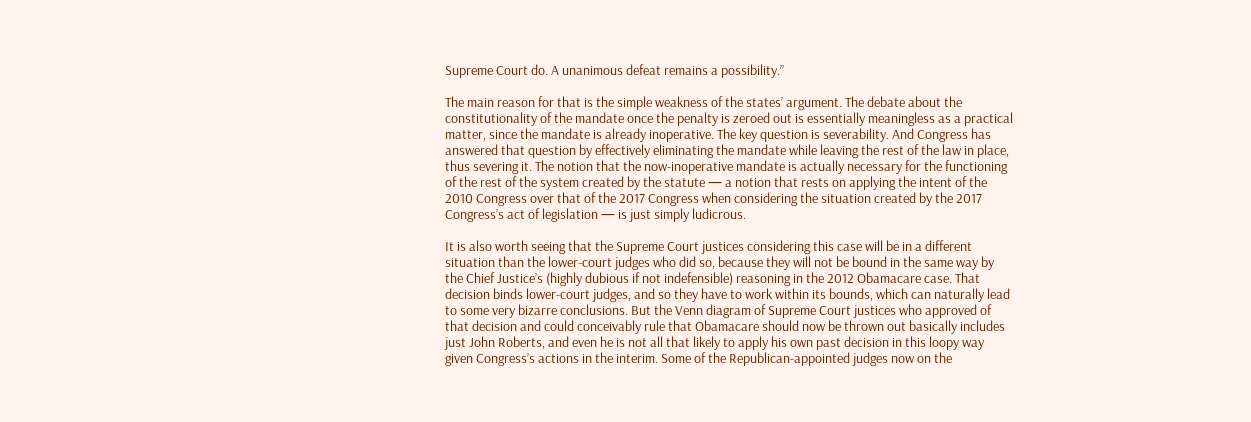Supreme Court do. A unanimous defeat remains a possibility.”

The main reason for that is the simple weakness of the states’ argument. The debate about the constitutionality of the mandate once the penalty is zeroed out is essentially meaningless as a practical matter, since the mandate is already inoperative. The key question is severability. And Congress has answered that question by effectively eliminating the mandate while leaving the rest of the law in place, thus severing it. The notion that the now-inoperative mandate is actually necessary for the functioning of the rest of the system created by the statute — a notion that rests on applying the intent of the 2010 Congress over that of the 2017 Congress when considering the situation created by the 2017 Congress’s act of legislation — is just simply ludicrous.

It is also worth seeing that the Supreme Court justices considering this case will be in a different situation than the lower-court judges who did so, because they will not be bound in the same way by the Chief Justice’s (highly dubious if not indefensible) reasoning in the 2012 Obamacare case. That decision binds lower-court judges, and so they have to work within its bounds, which can naturally lead to some very bizarre conclusions. But the Venn diagram of Supreme Court justices who approved of that decision and could conceivably rule that Obamacare should now be thrown out basically includes just John Roberts, and even he is not all that likely to apply his own past decision in this loopy way given Congress’s actions in the interim. Some of the Republican-appointed judges now on the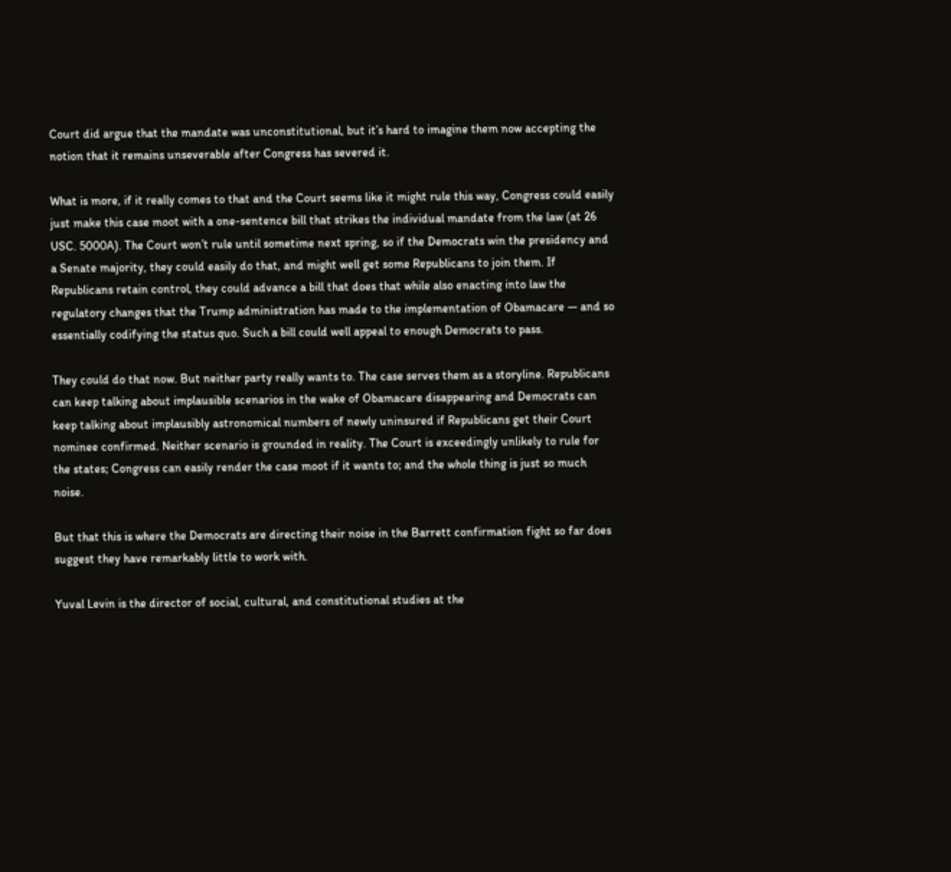Court did argue that the mandate was unconstitutional, but it’s hard to imagine them now accepting the notion that it remains unseverable after Congress has severed it.

What is more, if it really comes to that and the Court seems like it might rule this way, Congress could easily just make this case moot with a one-sentence bill that strikes the individual mandate from the law (at 26 USC. 5000A). The Court won’t rule until sometime next spring, so if the Democrats win the presidency and a Senate majority, they could easily do that, and might well get some Republicans to join them. If Republicans retain control, they could advance a bill that does that while also enacting into law the regulatory changes that the Trump administration has made to the implementation of Obamacare — and so essentially codifying the status quo. Such a bill could well appeal to enough Democrats to pass.

They could do that now. But neither party really wants to. The case serves them as a storyline. Republicans can keep talking about implausible scenarios in the wake of Obamacare disappearing and Democrats can keep talking about implausibly astronomical numbers of newly uninsured if Republicans get their Court nominee confirmed. Neither scenario is grounded in reality. The Court is exceedingly unlikely to rule for the states; Congress can easily render the case moot if it wants to; and the whole thing is just so much noise.

But that this is where the Democrats are directing their noise in the Barrett confirmation fight so far does suggest they have remarkably little to work with.

Yuval Levin is the director of social, cultural, and constitutional studies at the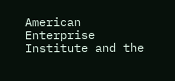American Enterprise Institute and the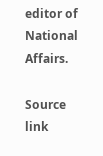editor of National Affairs.

Source link